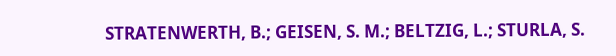STRATENWERTH, B.; GEISEN, S. M.; BELTZIG, L.; STURLA, S.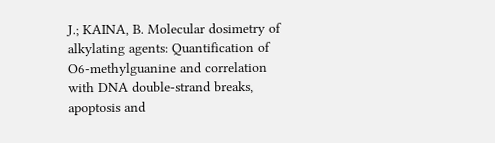J.; KAINA, B. Molecular dosimetry of alkylating agents: Quantification of O6-methylguanine and correlation with DNA double-strand breaks, apoptosis and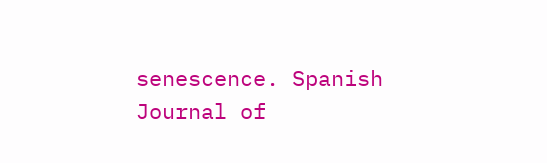senescence. Spanish Journal of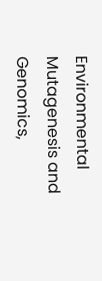Environmental Mutagenesis and Genomics,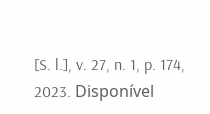[S. l.], v. 27, n. 1, p. 174, 2023. Disponível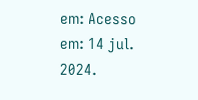em: Acesso em: 14 jul. 2024.